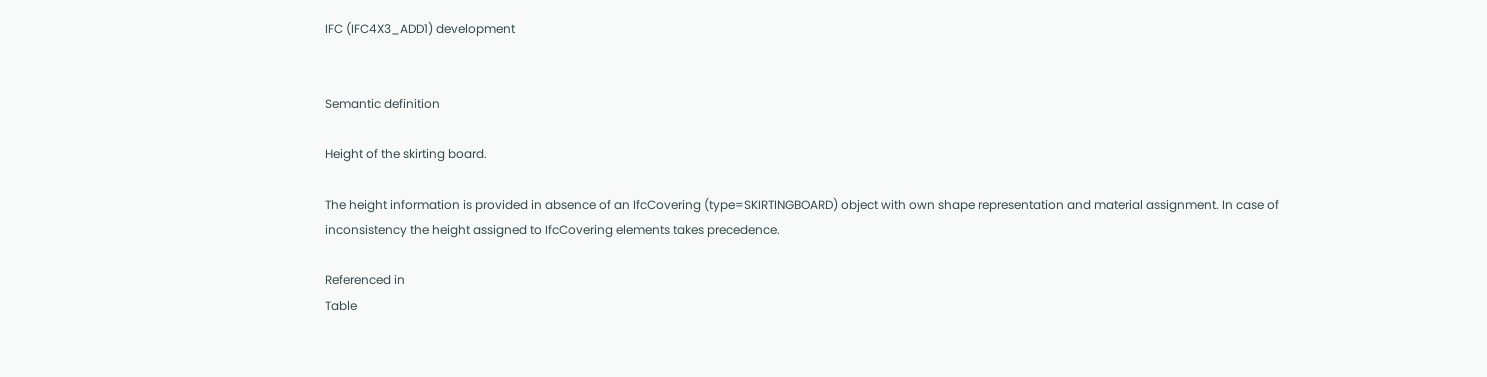IFC (IFC4X3_ADD1) development


Semantic definition

Height of the skirting board.

The height information is provided in absence of an IfcCovering (type=SKIRTINGBOARD) object with own shape representation and material assignment. In case of inconsistency the height assigned to IfcCovering elements takes precedence.

Referenced in
Table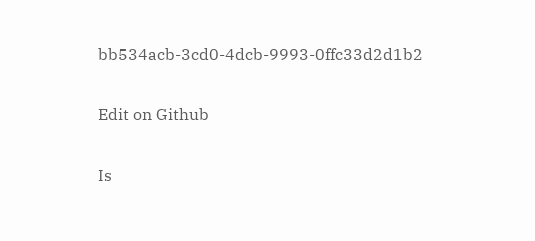bb534acb-3cd0-4dcb-9993-0ffc33d2d1b2

Edit on Github

Is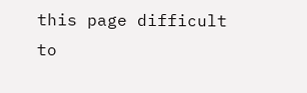this page difficult to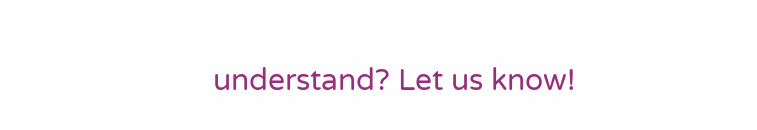understand? Let us know!